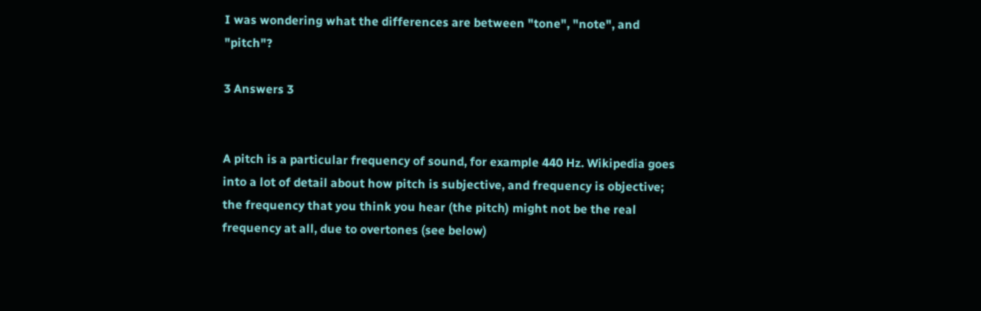I was wondering what the differences are between "tone", "note", and "pitch"?

3 Answers 3


A pitch is a particular frequency of sound, for example 440 Hz. Wikipedia goes into a lot of detail about how pitch is subjective, and frequency is objective; the frequency that you think you hear (the pitch) might not be the real frequency at all, due to overtones (see below)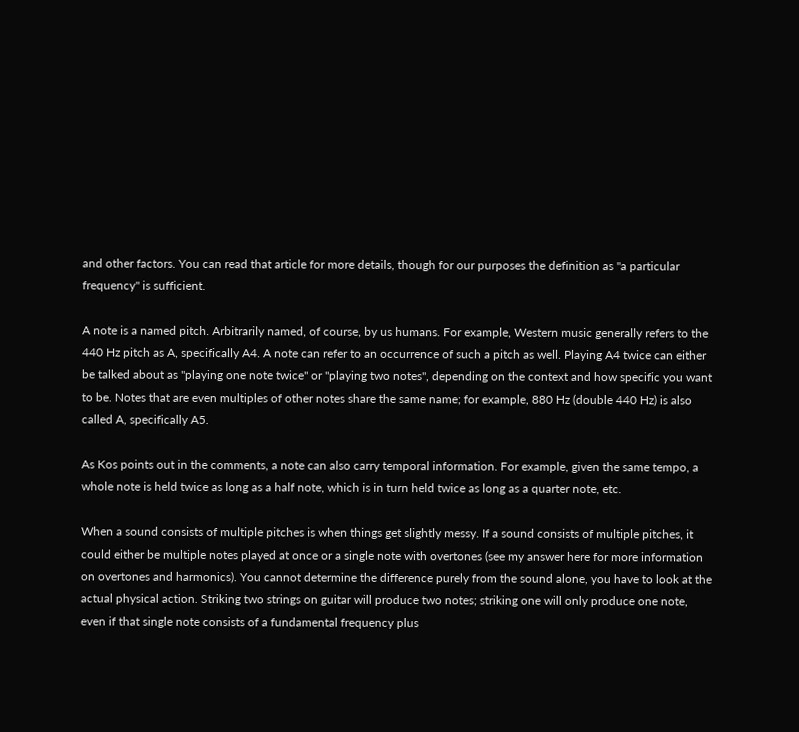and other factors. You can read that article for more details, though for our purposes the definition as "a particular frequency" is sufficient.

A note is a named pitch. Arbitrarily named, of course, by us humans. For example, Western music generally refers to the 440 Hz pitch as A, specifically A4. A note can refer to an occurrence of such a pitch as well. Playing A4 twice can either be talked about as "playing one note twice" or "playing two notes", depending on the context and how specific you want to be. Notes that are even multiples of other notes share the same name; for example, 880 Hz (double 440 Hz) is also called A, specifically A5.

As Kos points out in the comments, a note can also carry temporal information. For example, given the same tempo, a whole note is held twice as long as a half note, which is in turn held twice as long as a quarter note, etc.

When a sound consists of multiple pitches is when things get slightly messy. If a sound consists of multiple pitches, it could either be multiple notes played at once or a single note with overtones (see my answer here for more information on overtones and harmonics). You cannot determine the difference purely from the sound alone, you have to look at the actual physical action. Striking two strings on guitar will produce two notes; striking one will only produce one note, even if that single note consists of a fundamental frequency plus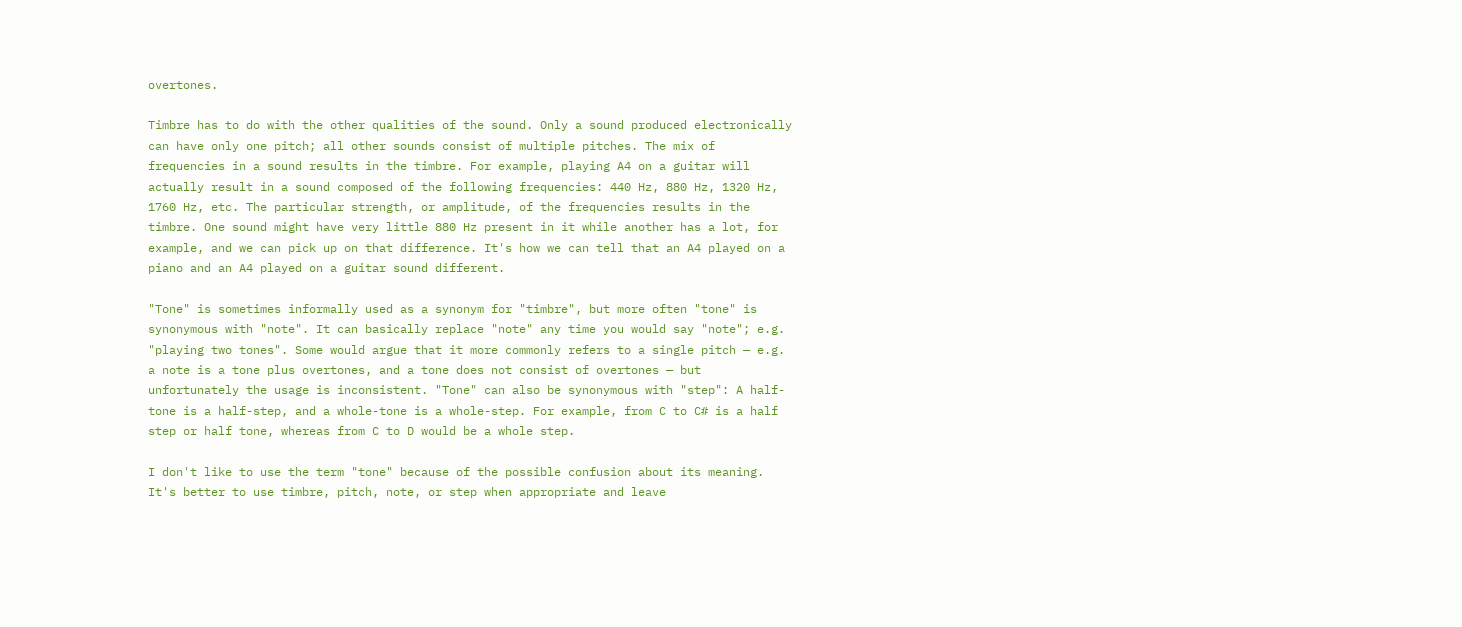overtones.

Timbre has to do with the other qualities of the sound. Only a sound produced electronically can have only one pitch; all other sounds consist of multiple pitches. The mix of frequencies in a sound results in the timbre. For example, playing A4 on a guitar will actually result in a sound composed of the following frequencies: 440 Hz, 880 Hz, 1320 Hz, 1760 Hz, etc. The particular strength, or amplitude, of the frequencies results in the timbre. One sound might have very little 880 Hz present in it while another has a lot, for example, and we can pick up on that difference. It's how we can tell that an A4 played on a piano and an A4 played on a guitar sound different.

"Tone" is sometimes informally used as a synonym for "timbre", but more often "tone" is synonymous with "note". It can basically replace "note" any time you would say "note"; e.g. "playing two tones". Some would argue that it more commonly refers to a single pitch — e.g. a note is a tone plus overtones, and a tone does not consist of overtones — but unfortunately the usage is inconsistent. "Tone" can also be synonymous with "step": A half-tone is a half-step, and a whole-tone is a whole-step. For example, from C to C# is a half step or half tone, whereas from C to D would be a whole step.

I don't like to use the term "tone" because of the possible confusion about its meaning. It's better to use timbre, pitch, note, or step when appropriate and leave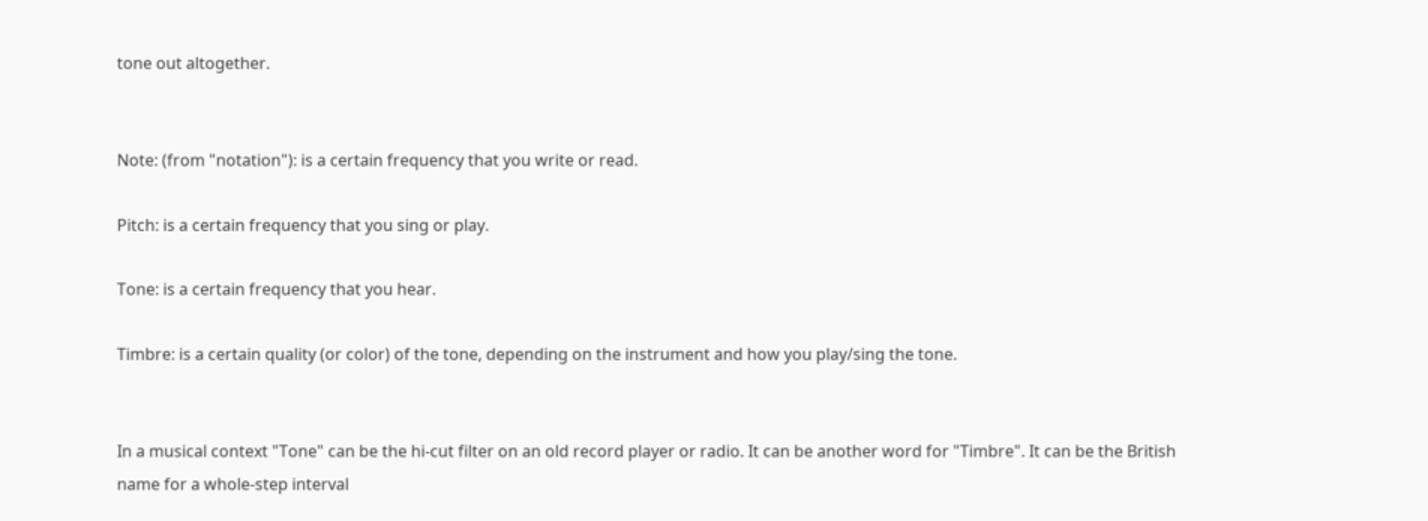tone out altogether.


Note: (from "notation"): is a certain frequency that you write or read.

Pitch: is a certain frequency that you sing or play.

Tone: is a certain frequency that you hear.

Timbre: is a certain quality (or color) of the tone, depending on the instrument and how you play/sing the tone.


In a musical context "Tone" can be the hi-cut filter on an old record player or radio. It can be another word for "Timbre". It can be the British name for a whole-step interval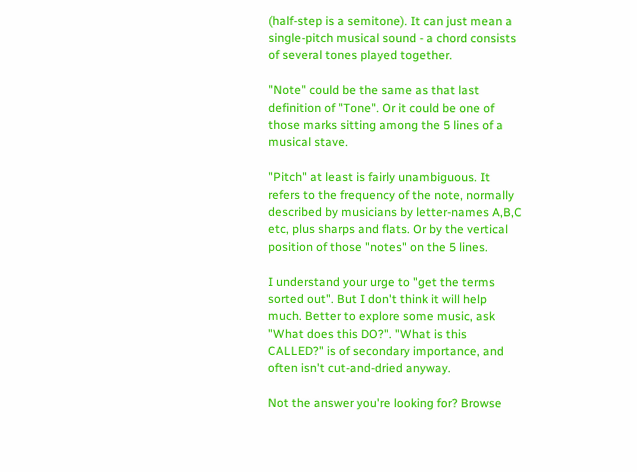(half-step is a semitone). It can just mean a single-pitch musical sound - a chord consists of several tones played together.

"Note" could be the same as that last definition of "Tone". Or it could be one of those marks sitting among the 5 lines of a musical stave.

"Pitch" at least is fairly unambiguous. It refers to the frequency of the note, normally described by musicians by letter-names A,B,C etc, plus sharps and flats. Or by the vertical position of those "notes" on the 5 lines.

I understand your urge to "get the terms sorted out". But I don't think it will help much. Better to explore some music, ask "What does this DO?". "What is this CALLED?" is of secondary importance, and often isn't cut-and-dried anyway.

Not the answer you're looking for? Browse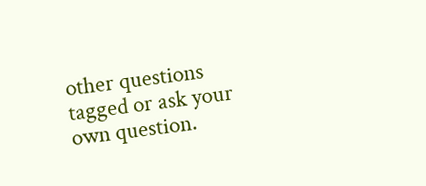other questions tagged or ask your own question.